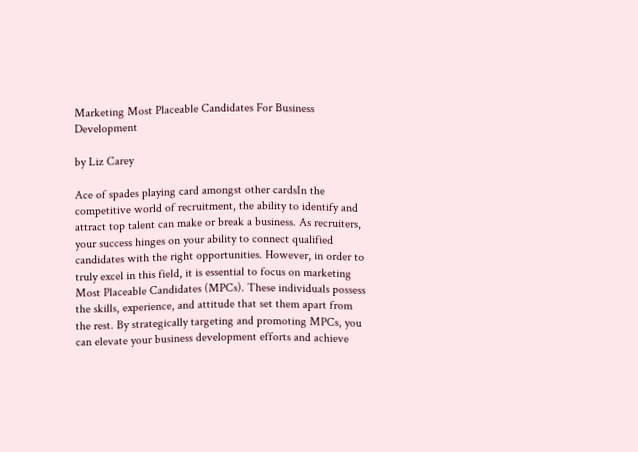Marketing Most Placeable Candidates For Business Development

by Liz Carey

Ace of spades playing card amongst other cardsIn the competitive world of recruitment, the ability to identify and attract top talent can make or break a business. As recruiters, your success hinges on your ability to connect qualified candidates with the right opportunities. However, in order to truly excel in this field, it is essential to focus on marketing Most Placeable Candidates (MPCs). These individuals possess the skills, experience, and attitude that set them apart from the rest. By strategically targeting and promoting MPCs, you can elevate your business development efforts and achieve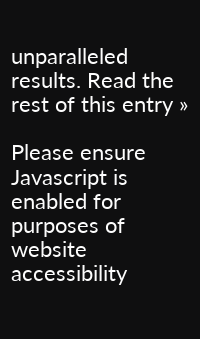unparalleled results. Read the rest of this entry »

Please ensure Javascript is enabled for purposes of website accessibility